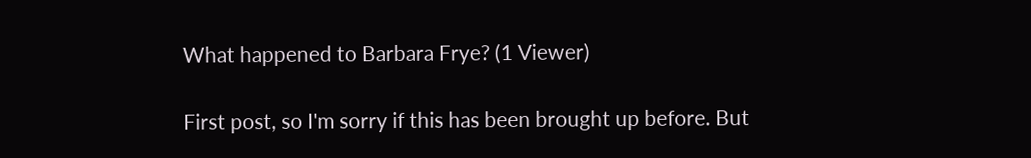What happened to Barbara Frye? (1 Viewer)

First post, so I'm sorry if this has been brought up before. But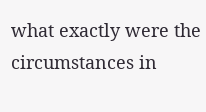what exactly were the circumstances in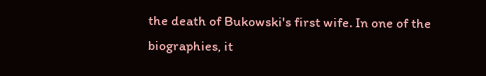the death of Bukowski's first wife. In one of the biographies, it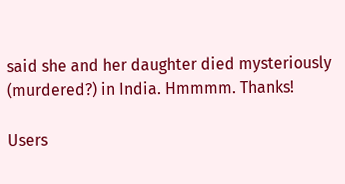said she and her daughter died mysteriously (murdered?) in India. Hmmmm. Thanks!

Users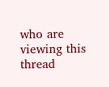who are viewing this thread